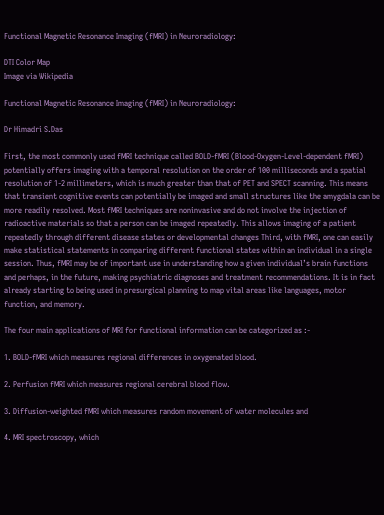Functional Magnetic Resonance Imaging (fMRI) in Neuroradiology:

DTI Color Map
Image via Wikipedia

Functional Magnetic Resonance Imaging (fMRI) in Neuroradiology:

Dr Himadri S.Das

First, the most commonly used fMRI technique called BOLD-fMRI (Blood-Oxygen-Level-dependent fMRI) potentially offers imaging with a temporal resolution on the order of 100 milliseconds and a spatial resolution of 1-2 millimeters, which is much greater than that of PET and SPECT scanning. This means that transient cognitive events can potentially be imaged and small structures like the amygdala can be more readily resolved. Most fMRI techniques are noninvasive and do not involve the injection of radioactive materials so that a person can be imaged repeatedly. This allows imaging of a patient repeatedly through different disease states or developmental changes Third, with fMRI, one can easily make statistical statements in comparing different functional states within an individual in a single session. Thus, fMRI may be of important use in understanding how a given individual’s brain functions and perhaps, in the future, making psychiatric diagnoses and treatment recommendations. It is in fact already starting to being used in presurgical planning to map vital areas like languages, motor function, and memory.

The four main applications of MRI for functional information can be categorized as :-

1. BOLD-fMRI which measures regional differences in oxygenated blood.

2. Perfusion fMRI which measures regional cerebral blood flow.

3. Diffusion-weighted fMRI which measures random movement of water molecules and

4. MRI spectroscopy, which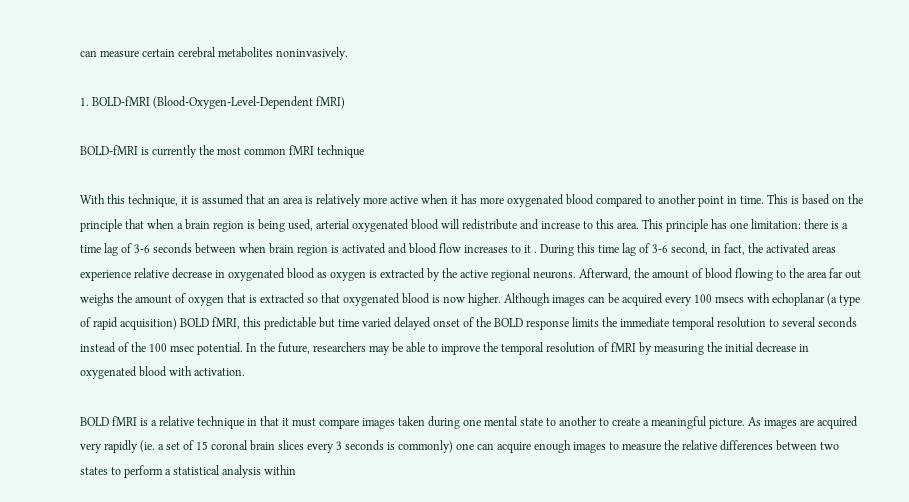can measure certain cerebral metabolites noninvasively.

1. BOLD-fMRI (Blood-Oxygen-Level-Dependent fMRI)

BOLD-fMRI is currently the most common fMRI technique

With this technique, it is assumed that an area is relatively more active when it has more oxygenated blood compared to another point in time. This is based on the principle that when a brain region is being used, arterial oxygenated blood will redistribute and increase to this area. This principle has one limitation: there is a time lag of 3-6 seconds between when brain region is activated and blood flow increases to it . During this time lag of 3-6 second, in fact, the activated areas experience relative decrease in oxygenated blood as oxygen is extracted by the active regional neurons. Afterward, the amount of blood flowing to the area far out weighs the amount of oxygen that is extracted so that oxygenated blood is now higher. Although images can be acquired every 100 msecs with echoplanar (a type of rapid acquisition) BOLD fMRI, this predictable but time varied delayed onset of the BOLD response limits the immediate temporal resolution to several seconds instead of the 100 msec potential. In the future, researchers may be able to improve the temporal resolution of fMRI by measuring the initial decrease in oxygenated blood with activation.

BOLD fMRI is a relative technique in that it must compare images taken during one mental state to another to create a meaningful picture. As images are acquired very rapidly (ie. a set of 15 coronal brain slices every 3 seconds is commonly) one can acquire enough images to measure the relative differences between two states to perform a statistical analysis within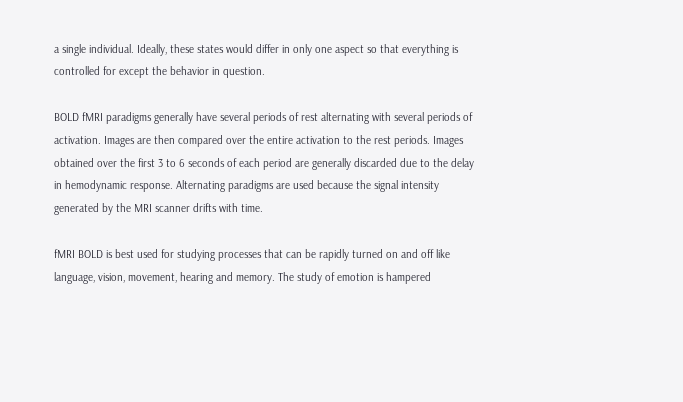a single individual. Ideally, these states would differ in only one aspect so that everything is controlled for except the behavior in question.

BOLD fMRI paradigms generally have several periods of rest alternating with several periods of activation. Images are then compared over the entire activation to the rest periods. Images obtained over the first 3 to 6 seconds of each period are generally discarded due to the delay in hemodynamic response. Alternating paradigms are used because the signal intensity generated by the MRI scanner drifts with time.

fMRI BOLD is best used for studying processes that can be rapidly turned on and off like language, vision, movement, hearing and memory. The study of emotion is hampered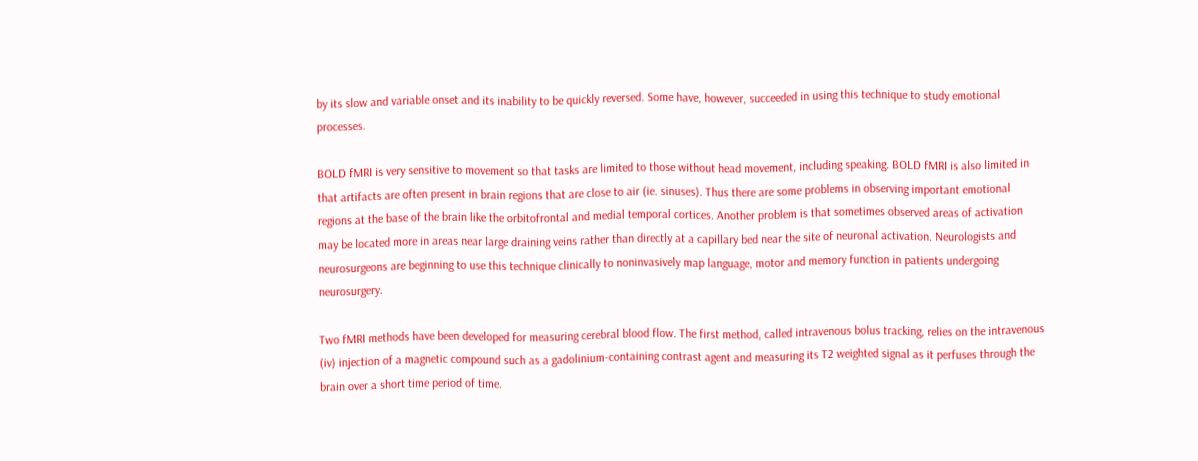by its slow and variable onset and its inability to be quickly reversed. Some have, however, succeeded in using this technique to study emotional processes.

BOLD fMRI is very sensitive to movement so that tasks are limited to those without head movement, including speaking. BOLD fMRI is also limited in that artifacts are often present in brain regions that are close to air (ie. sinuses). Thus there are some problems in observing important emotional regions at the base of the brain like the orbitofrontal and medial temporal cortices. Another problem is that sometimes observed areas of activation may be located more in areas near large draining veins rather than directly at a capillary bed near the site of neuronal activation. Neurologists and neurosurgeons are beginning to use this technique clinically to noninvasively map language, motor and memory function in patients undergoing neurosurgery.

Two fMRI methods have been developed for measuring cerebral blood flow. The first method, called intravenous bolus tracking, relies on the intravenous (iv) injection of a magnetic compound such as a gadolinium-containing contrast agent and measuring its T2 weighted signal as it perfuses through the brain over a short time period of time.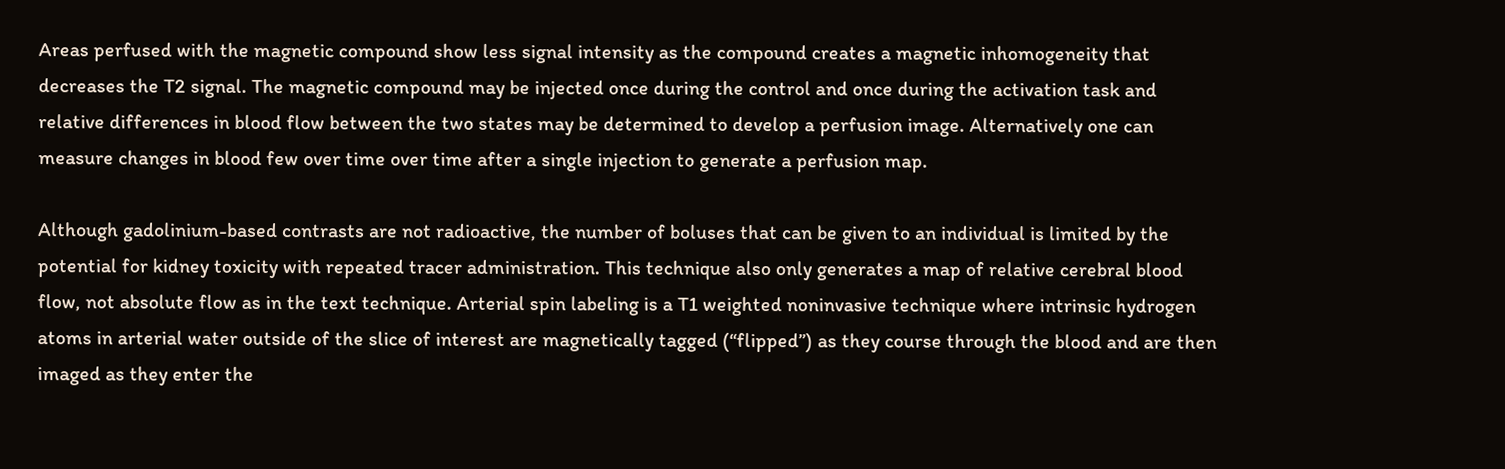Areas perfused with the magnetic compound show less signal intensity as the compound creates a magnetic inhomogeneity that decreases the T2 signal. The magnetic compound may be injected once during the control and once during the activation task and relative differences in blood flow between the two states may be determined to develop a perfusion image. Alternatively one can measure changes in blood few over time over time after a single injection to generate a perfusion map.

Although gadolinium-based contrasts are not radioactive, the number of boluses that can be given to an individual is limited by the potential for kidney toxicity with repeated tracer administration. This technique also only generates a map of relative cerebral blood flow, not absolute flow as in the text technique. Arterial spin labeling is a T1 weighted noninvasive technique where intrinsic hydrogen atoms in arterial water outside of the slice of interest are magnetically tagged (“flipped”) as they course through the blood and are then imaged as they enter the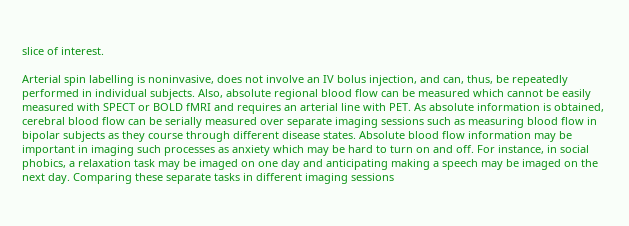slice of interest.

Arterial spin labelling is noninvasive, does not involve an IV bolus injection, and can, thus, be repeatedly performed in individual subjects. Also, absolute regional blood flow can be measured which cannot be easily measured with SPECT or BOLD fMRI and requires an arterial line with PET. As absolute information is obtained, cerebral blood flow can be serially measured over separate imaging sessions such as measuring blood flow in bipolar subjects as they course through different disease states. Absolute blood flow information may be important in imaging such processes as anxiety which may be hard to turn on and off. For instance, in social phobics, a relaxation task may be imaged on one day and anticipating making a speech may be imaged on the next day. Comparing these separate tasks in different imaging sessions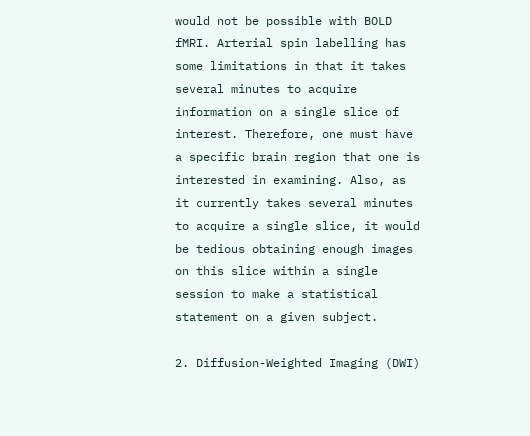would not be possible with BOLD fMRI. Arterial spin labelling has some limitations in that it takes several minutes to acquire information on a single slice of interest. Therefore, one must have a specific brain region that one is interested in examining. Also, as it currently takes several minutes to acquire a single slice, it would be tedious obtaining enough images on this slice within a single session to make a statistical statement on a given subject.

2. Diffusion-Weighted Imaging (DWI)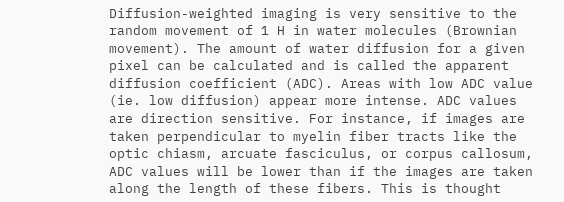Diffusion-weighted imaging is very sensitive to the random movement of 1 H in water molecules (Brownian movement). The amount of water diffusion for a given pixel can be calculated and is called the apparent diffusion coefficient (ADC). Areas with low ADC value (ie. low diffusion) appear more intense. ADC values are direction sensitive. For instance, if images are taken perpendicular to myelin fiber tracts like the optic chiasm, arcuate fasciculus, or corpus callosum, ADC values will be lower than if the images are taken along the length of these fibers. This is thought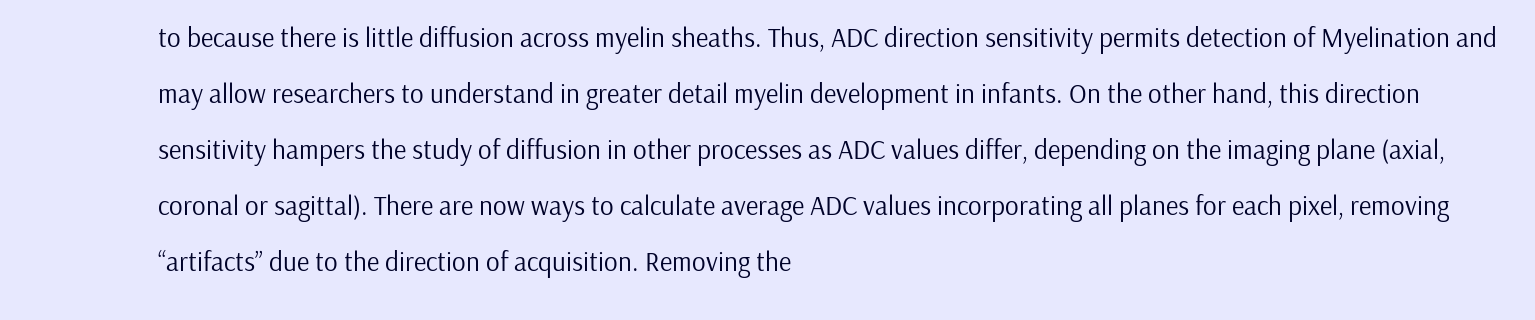to because there is little diffusion across myelin sheaths. Thus, ADC direction sensitivity permits detection of Myelination and may allow researchers to understand in greater detail myelin development in infants. On the other hand, this direction sensitivity hampers the study of diffusion in other processes as ADC values differ, depending on the imaging plane (axial, coronal or sagittal). There are now ways to calculate average ADC values incorporating all planes for each pixel, removing “artifacts” due to the direction of acquisition. Removing the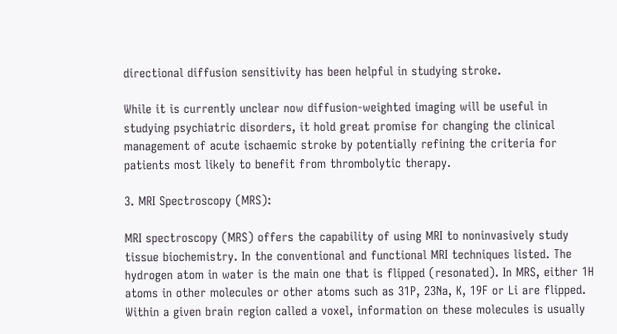directional diffusion sensitivity has been helpful in studying stroke.

While it is currently unclear now diffusion-weighted imaging will be useful in studying psychiatric disorders, it hold great promise for changing the clinical management of acute ischaemic stroke by potentially refining the criteria for patients most likely to benefit from thrombolytic therapy.

3. MRI Spectroscopy (MRS):

MRI spectroscopy (MRS) offers the capability of using MRI to noninvasively study tissue biochemistry. In the conventional and functional MRI techniques listed. The hydrogen atom in water is the main one that is flipped (resonated). In MRS, either 1H atoms in other molecules or other atoms such as 31P, 23Na, K, 19F or Li are flipped. Within a given brain region called a voxel, information on these molecules is usually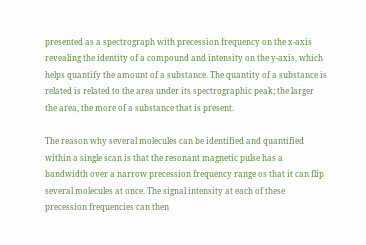presented as a spectrograph with precession frequency on the x-axis revealing the identity of a compound and intensity on the y-axis, which helps quantify the amount of a substance. The quantity of a substance is related is related to the area under its spectrographic peak; the larger the area, the more of a substance that is present.

The reason why several molecules can be identified and quantified within a single scan is that the resonant magnetic pulse has a bandwidth over a narrow precession frequency range os that it can flip several molecules at once. The signal intensity at each of these precession frequencies can then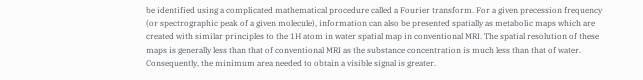be identified using a complicated mathematical procedure called a Fourier transform. For a given precession frequency (or spectrographic peak of a given molecule), information can also be presented spatially as metabolic maps which are created with similar principles to the 1H atom in water spatial map in conventional MRI. The spatial resolution of these maps is generally less than that of conventional MRI as the substance concentration is much less than that of water. Consequently, the minimum area needed to obtain a visible signal is greater.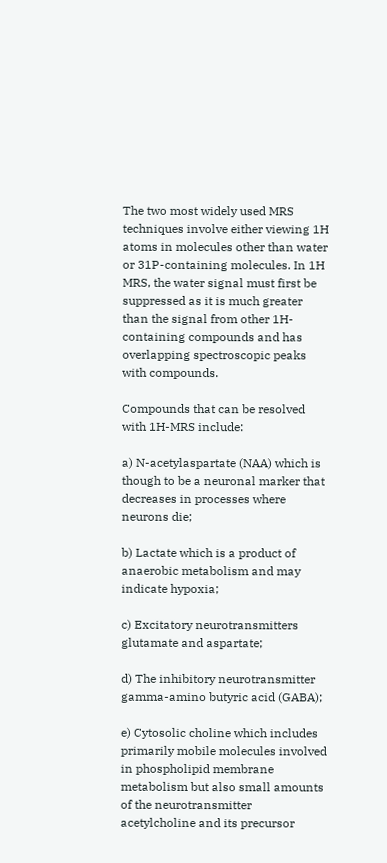The two most widely used MRS techniques involve either viewing 1H atoms in molecules other than water or 31P-containing molecules. In 1H MRS, the water signal must first be suppressed as it is much greater than the signal from other 1H-containing compounds and has overlapping spectroscopic peaks with compounds.

Compounds that can be resolved with 1H-MRS include:

a) N-acetylaspartate (NAA) which is though to be a neuronal marker that decreases in processes where neurons die;

b) Lactate which is a product of anaerobic metabolism and may indicate hypoxia;

c) Excitatory neurotransmitters glutamate and aspartate;

d) The inhibitory neurotransmitter gamma-amino butyric acid (GABA);

e) Cytosolic choline which includes primarily mobile molecules involved in phospholipid membrane metabolism but also small amounts of the neurotransmitter acetylcholine and its precursor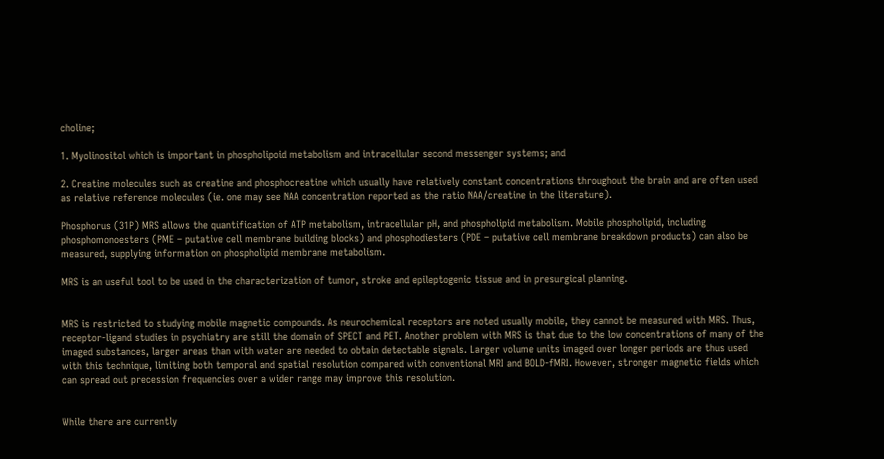choline;

1. Myolinositol which is important in phospholipoid metabolism and intracellular second messenger systems; and

2. Creatine molecules such as creatine and phosphocreatine which usually have relatively constant concentrations throughout the brain and are often used as relative reference molecules (ie. one may see NAA concentration reported as the ratio NAA/creatine in the literature).

Phosphorus (31P) MRS allows the quantification of ATP metabolism, intracellular pH, and phospholipid metabolism. Mobile phospholipid, including phosphomonoesters (PME – putative cell membrane building blocks) and phosphodiesters (PDE – putative cell membrane breakdown products) can also be measured, supplying information on phospholipid membrane metabolism.

MRS is an useful tool to be used in the characterization of tumor, stroke and epileptogenic tissue and in presurgical planning.


MRS is restricted to studying mobile magnetic compounds. As neurochemical receptors are noted usually mobile, they cannot be measured with MRS. Thus, receptor-ligand studies in psychiatry are still the domain of SPECT and PET. Another problem with MRS is that due to the low concentrations of many of the imaged substances, larger areas than with water are needed to obtain detectable signals. Larger volume units imaged over longer periods are thus used with this technique, limiting both temporal and spatial resolution compared with conventional MRI and BOLD-fMRI. However, stronger magnetic fields which can spread out precession frequencies over a wider range may improve this resolution.


While there are currently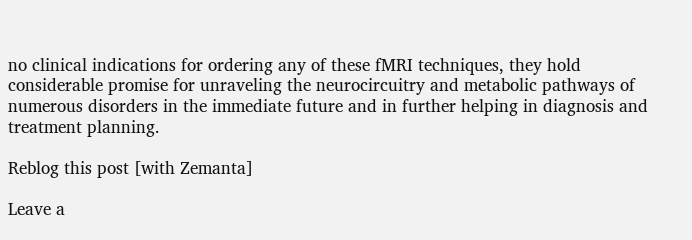no clinical indications for ordering any of these fMRI techniques, they hold considerable promise for unraveling the neurocircuitry and metabolic pathways of numerous disorders in the immediate future and in further helping in diagnosis and treatment planning.

Reblog this post [with Zemanta]

Leave a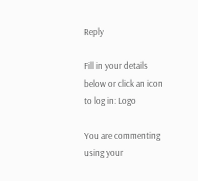Reply

Fill in your details below or click an icon to log in: Logo

You are commenting using your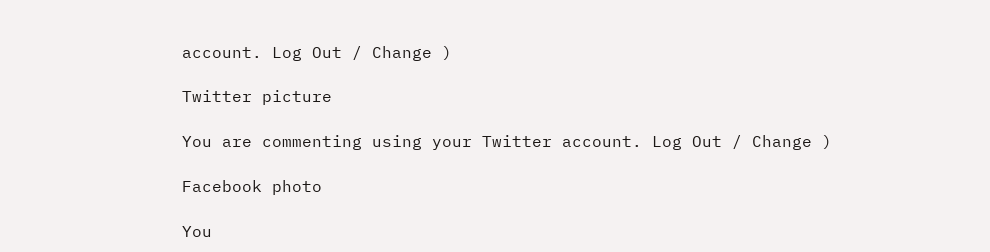account. Log Out / Change )

Twitter picture

You are commenting using your Twitter account. Log Out / Change )

Facebook photo

You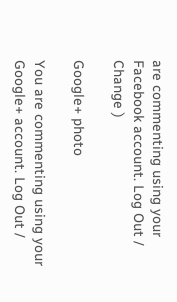are commenting using your Facebook account. Log Out / Change )

Google+ photo

You are commenting using your Google+ account. Log Out /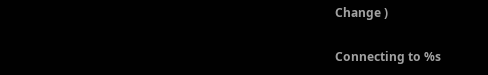Change )

Connecting to %s